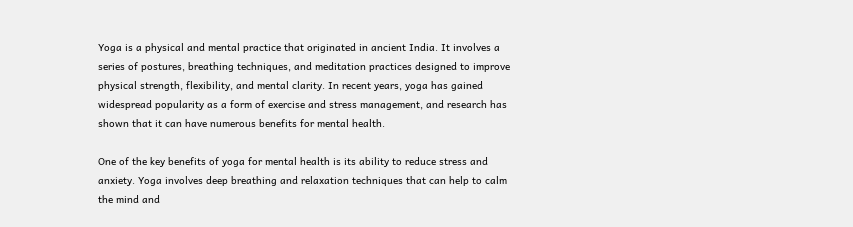Yoga is a physical and mental practice that originated in ancient India. It involves a series of postures, breathing techniques, and meditation practices designed to improve physical strength, flexibility, and mental clarity. In recent years, yoga has gained widespread popularity as a form of exercise and stress management, and research has shown that it can have numerous benefits for mental health.

One of the key benefits of yoga for mental health is its ability to reduce stress and anxiety. Yoga involves deep breathing and relaxation techniques that can help to calm the mind and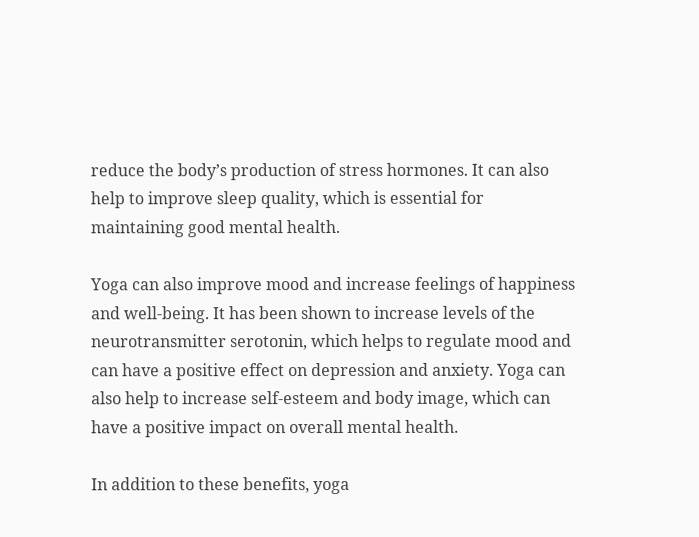reduce the body’s production of stress hormones. It can also help to improve sleep quality, which is essential for maintaining good mental health.

Yoga can also improve mood and increase feelings of happiness and well-being. It has been shown to increase levels of the neurotransmitter serotonin, which helps to regulate mood and can have a positive effect on depression and anxiety. Yoga can also help to increase self-esteem and body image, which can have a positive impact on overall mental health.

In addition to these benefits, yoga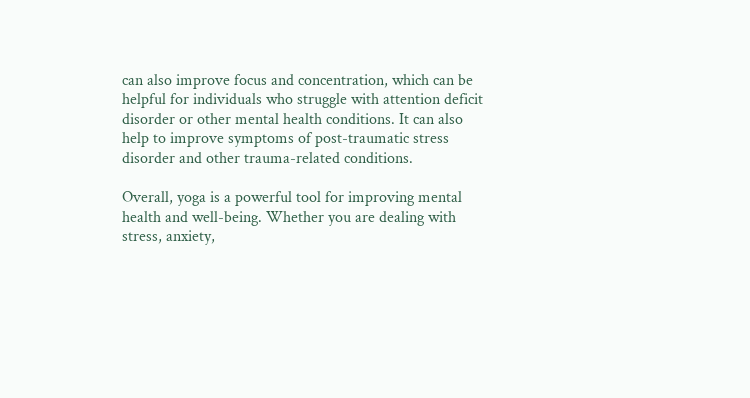can also improve focus and concentration, which can be helpful for individuals who struggle with attention deficit disorder or other mental health conditions. It can also help to improve symptoms of post-traumatic stress disorder and other trauma-related conditions.

Overall, yoga is a powerful tool for improving mental health and well-being. Whether you are dealing with stress, anxiety,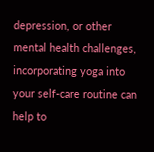depression, or other mental health challenges, incorporating yoga into your self-care routine can help to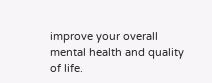improve your overall mental health and quality of life.